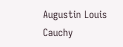Augustin Louis Cauchy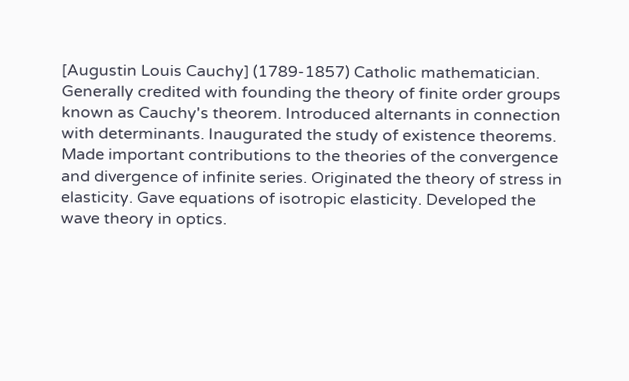[Augustin Louis Cauchy] (1789-1857) Catholic mathematician. Generally credited with founding the theory of finite order groups known as Cauchy's theorem. Introduced alternants in connection with determinants. Inaugurated the study of existence theorems. Made important contributions to the theories of the convergence and divergence of infinite series. Originated the theory of stress in elasticity. Gave equations of isotropic elasticity. Developed the wave theory in optics.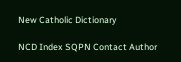New Catholic Dictionary

NCD Index SQPN Contact Author